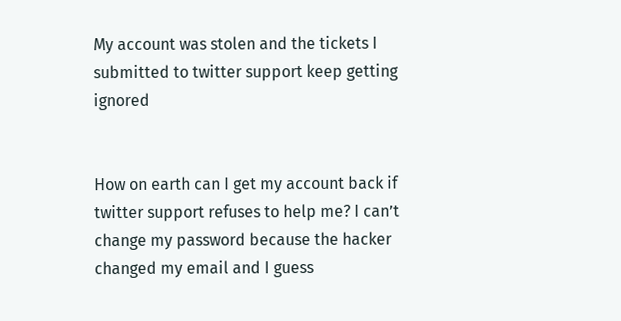My account was stolen and the tickets I submitted to twitter support keep getting ignored


How on earth can I get my account back if twitter support refuses to help me? I can’t change my password because the hacker changed my email and I guess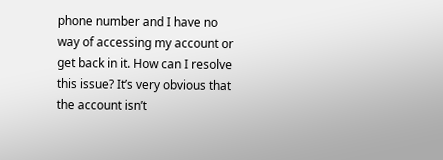phone number and I have no way of accessing my account or get back in it. How can I resolve this issue? It’s very obvious that the account isn’t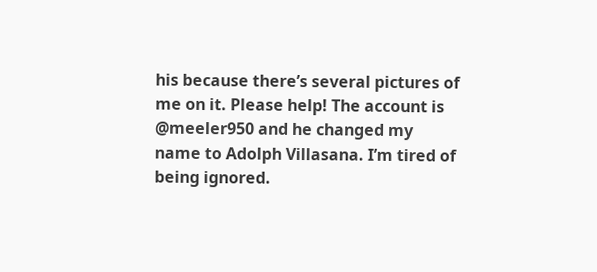his because there’s several pictures of me on it. Please help! The account is @meeler950 and he changed my name to Adolph Villasana. I’m tired of being ignored.